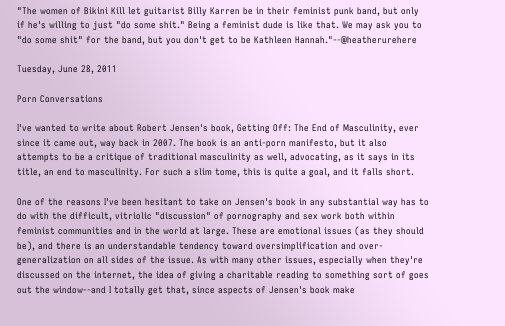"The women of Bikini Kill let guitarist Billy Karren be in their feminist punk band, but only if he's willing to just "do some shit." Being a feminist dude is like that. We may ask you to "do some shit" for the band, but you don't get to be Kathleen Hannah."--@heatherurehere

Tuesday, June 28, 2011

Porn Conversations

I've wanted to write about Robert Jensen's book, Getting Off: The End of Masculinity, ever since it came out, way back in 2007. The book is an anti-porn manifesto, but it also attempts to be a critique of traditional masculinity as well, advocating, as it says in its title, an end to masculinity. For such a slim tome, this is quite a goal, and it falls short.

One of the reasons I've been hesitant to take on Jensen's book in any substantial way has to do with the difficult, vitriolic "discussion" of pornography and sex work both within feminist communities and in the world at large. These are emotional issues (as they should be), and there is an understandable tendency toward oversimplification and over-generalization on all sides of the issue. As with many other issues, especially when they're discussed on the internet, the idea of giving a charitable reading to something sort of goes out the window--and I totally get that, since aspects of Jensen's book make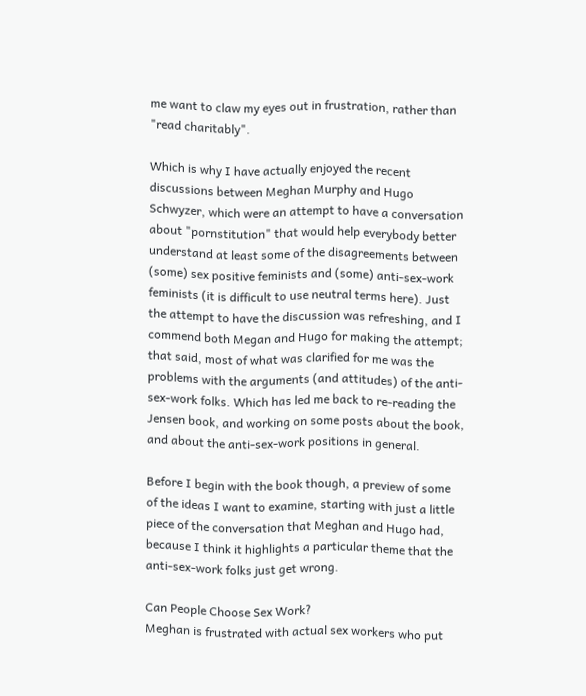me want to claw my eyes out in frustration, rather than "read charitably".

Which is why I have actually enjoyed the recent discussions between Meghan Murphy and Hugo Schwyzer, which were an attempt to have a conversation about "pornstitution" that would help everybody better understand at least some of the disagreements between (some) sex positive feminists and (some) anti-sex-work feminists (it is difficult to use neutral terms here). Just the attempt to have the discussion was refreshing, and I commend both Megan and Hugo for making the attempt; that said, most of what was clarified for me was the problems with the arguments (and attitudes) of the anti-sex-work folks. Which has led me back to re-reading the Jensen book, and working on some posts about the book, and about the anti-sex-work positions in general.

Before I begin with the book though, a preview of some of the ideas I want to examine, starting with just a little piece of the conversation that Meghan and Hugo had, because I think it highlights a particular theme that the anti-sex-work folks just get wrong.

Can People Choose Sex Work?
Meghan is frustrated with actual sex workers who put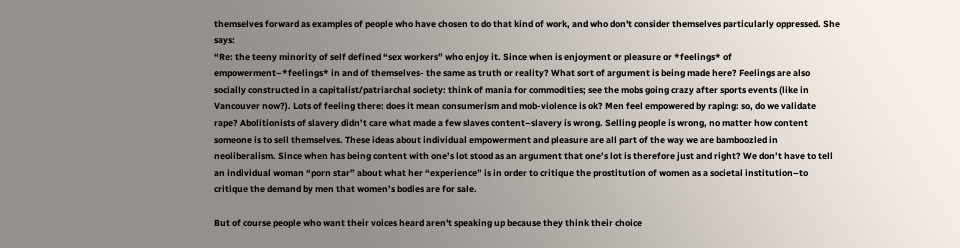themselves forward as examples of people who have chosen to do that kind of work, and who don't consider themselves particularly oppressed. She says:
“Re: the teeny minority of self defined “sex workers” who enjoy it. Since when is enjoyment or pleasure or *feelings* of empowerment–*feelings* in and of themselves- the same as truth or reality? What sort of argument is being made here? Feelings are also socially constructed in a capitalist/patriarchal society: think of mania for commodities; see the mobs going crazy after sports events (like in Vancouver now?). Lots of feeling there: does it mean consumerism and mob-violence is ok? Men feel empowered by raping: so, do we validate rape? Abolitionists of slavery didn’t care what made a few slaves content–slavery is wrong. Selling people is wrong, no matter how content someone is to sell themselves. These ideas about individual empowerment and pleasure are all part of the way we are bamboozled in neoliberalism. Since when has being content with one’s lot stood as an argument that one’s lot is therefore just and right? We don’t have to tell an individual woman “porn star” about what her “experience” is in order to critique the prostitution of women as a societal institution–to critique the demand by men that women’s bodies are for sale.

But of course people who want their voices heard aren't speaking up because they think their choice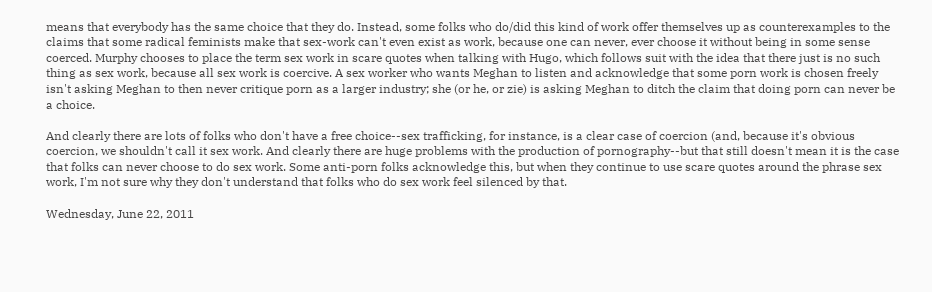means that everybody has the same choice that they do. Instead, some folks who do/did this kind of work offer themselves up as counterexamples to the claims that some radical feminists make that sex-work can't even exist as work, because one can never, ever choose it without being in some sense coerced. Murphy chooses to place the term sex work in scare quotes when talking with Hugo, which follows suit with the idea that there just is no such thing as sex work, because all sex work is coercive. A sex worker who wants Meghan to listen and acknowledge that some porn work is chosen freely isn't asking Meghan to then never critique porn as a larger industry; she (or he, or zie) is asking Meghan to ditch the claim that doing porn can never be a choice.

And clearly there are lots of folks who don't have a free choice--sex trafficking, for instance, is a clear case of coercion (and, because it's obvious coercion, we shouldn't call it sex work. And clearly there are huge problems with the production of pornography--but that still doesn't mean it is the case that folks can never choose to do sex work. Some anti-porn folks acknowledge this, but when they continue to use scare quotes around the phrase sex work, I'm not sure why they don't understand that folks who do sex work feel silenced by that.

Wednesday, June 22, 2011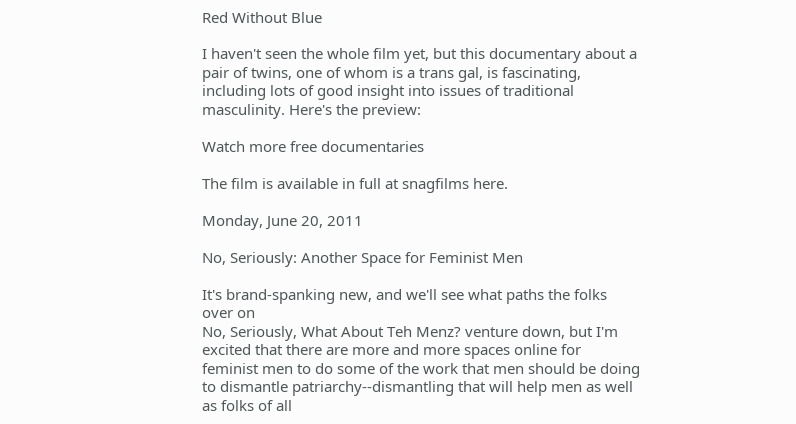Red Without Blue

I haven't seen the whole film yet, but this documentary about a pair of twins, one of whom is a trans gal, is fascinating, including lots of good insight into issues of traditional masculinity. Here's the preview:

Watch more free documentaries

The film is available in full at snagfilms here.

Monday, June 20, 2011

No, Seriously: Another Space for Feminist Men

It's brand-spanking new, and we'll see what paths the folks over on
No, Seriously, What About Teh Menz? venture down, but I'm excited that there are more and more spaces online for feminist men to do some of the work that men should be doing to dismantle patriarchy--dismantling that will help men as well as folks of all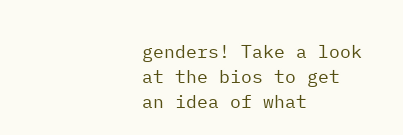genders! Take a look at the bios to get an idea of what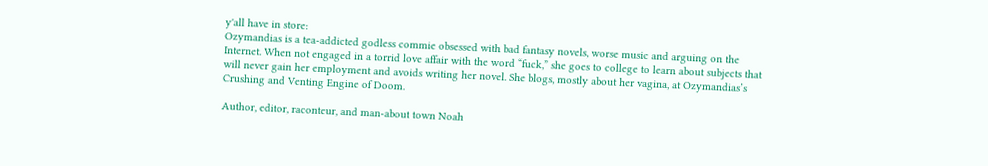y'all have in store:
Ozymandias is a tea-addicted godless commie obsessed with bad fantasy novels, worse music and arguing on the Internet. When not engaged in a torrid love affair with the word “fuck,” she goes to college to learn about subjects that will never gain her employment and avoids writing her novel. She blogs, mostly about her vagina, at Ozymandias’s Crushing and Venting Engine of Doom.

Author, editor, raconteur, and man-about town Noah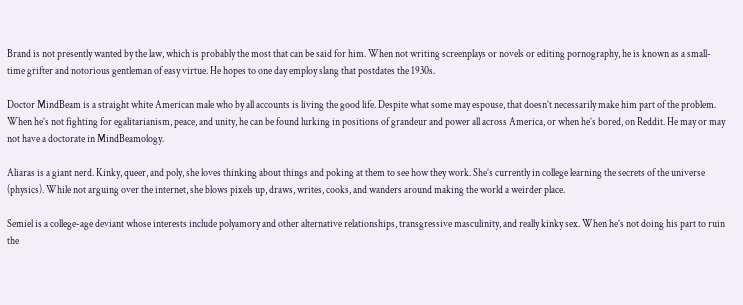Brand is not presently wanted by the law, which is probably the most that can be said for him. When not writing screenplays or novels or editing pornography, he is known as a small-time grifter and notorious gentleman of easy virtue. He hopes to one day employ slang that postdates the 1930s.

Doctor MindBeam is a straight white American male who by all accounts is living the good life. Despite what some may espouse, that doesn’t necessarily make him part of the problem. When he’s not fighting for egalitarianism, peace, and unity, he can be found lurking in positions of grandeur and power all across America, or when he’s bored, on Reddit. He may or may not have a doctorate in MindBeamology.

Aliaras is a giant nerd. Kinky, queer, and poly, she loves thinking about things and poking at them to see how they work. She’s currently in college learning the secrets of the universe (physics). While not arguing over the internet, she blows pixels up, draws, writes, cooks, and wanders around making the world a weirder place.

Semiel is a college-age deviant whose interests include polyamory and other alternative relationships, transgressive masculinity, and really kinky sex. When he’s not doing his part to ruin the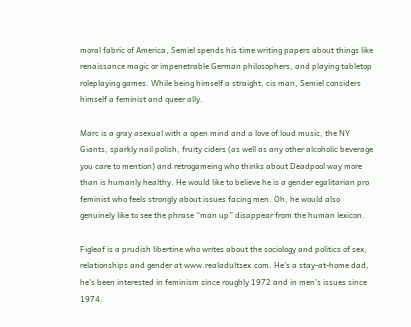moral fabric of America, Semiel spends his time writing papers about things like renaissance magic or impenetrable German philosophers, and playing tabletop roleplaying games. While being himself a straight, cis man, Semiel considers himself a feminist and queer ally.

Marc is a gray asexual with a open mind and a love of loud music, the NY Giants, sparkly nail polish, fruity ciders (as well as any other alcoholic beverage you care to mention) and retrogameing who thinks about Deadpool way more than is humanly healthy. He would like to believe he is a gender egalitarian pro feminist who feels strongly about issues facing men. Oh, he would also genuinely like to see the phrase “man up” disappear from the human lexicon.

Figleaf is a prudish libertine who writes about the sociology and politics of sex, relationships and gender at www.realadultsex.com. He’s a stay-at-home dad, he’s been interested in feminism since roughly 1972 and in men’s issues since 1974.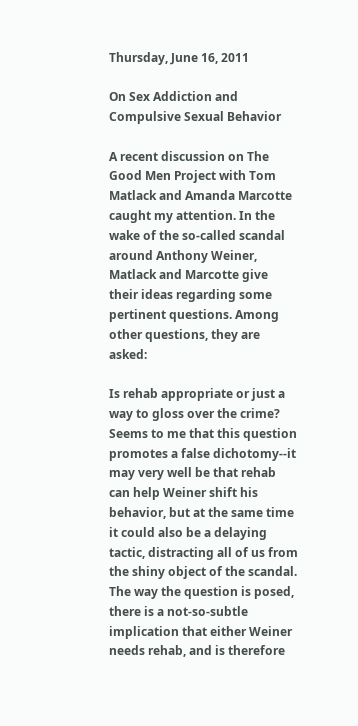Thursday, June 16, 2011

On Sex Addiction and Compulsive Sexual Behavior

A recent discussion on The Good Men Project with Tom Matlack and Amanda Marcotte caught my attention. In the wake of the so-called scandal around Anthony Weiner, Matlack and Marcotte give their ideas regarding some pertinent questions. Among other questions, they are asked:

Is rehab appropriate or just a way to gloss over the crime?
Seems to me that this question promotes a false dichotomy--it may very well be that rehab can help Weiner shift his behavior, but at the same time it could also be a delaying tactic, distracting all of us from the shiny object of the scandal. The way the question is posed, there is a not-so-subtle implication that either Weiner needs rehab, and is therefore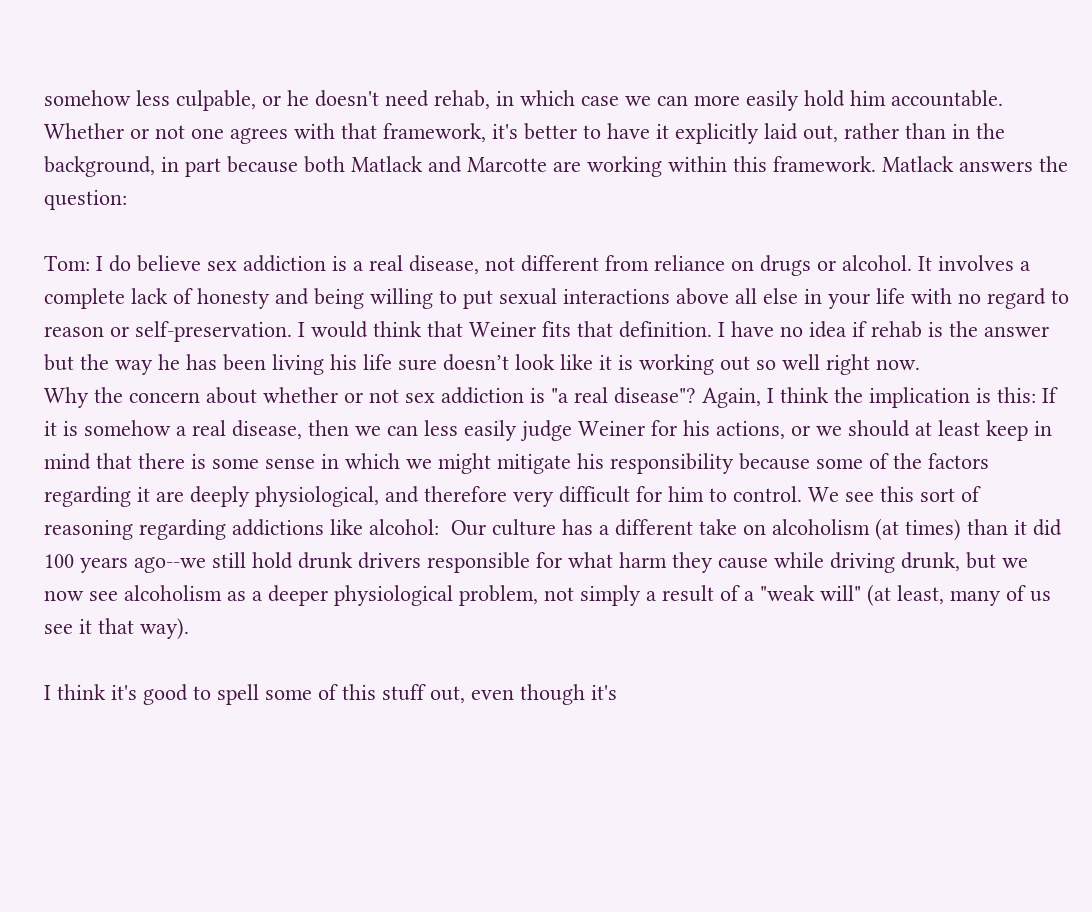somehow less culpable, or he doesn't need rehab, in which case we can more easily hold him accountable.  Whether or not one agrees with that framework, it's better to have it explicitly laid out, rather than in the background, in part because both Matlack and Marcotte are working within this framework. Matlack answers the question:

Tom: I do believe sex addiction is a real disease, not different from reliance on drugs or alcohol. It involves a complete lack of honesty and being willing to put sexual interactions above all else in your life with no regard to reason or self-preservation. I would think that Weiner fits that definition. I have no idea if rehab is the answer but the way he has been living his life sure doesn’t look like it is working out so well right now.
Why the concern about whether or not sex addiction is "a real disease"? Again, I think the implication is this: If it is somehow a real disease, then we can less easily judge Weiner for his actions, or we should at least keep in mind that there is some sense in which we might mitigate his responsibility because some of the factors regarding it are deeply physiological, and therefore very difficult for him to control. We see this sort of reasoning regarding addictions like alcohol:  Our culture has a different take on alcoholism (at times) than it did 100 years ago--we still hold drunk drivers responsible for what harm they cause while driving drunk, but we now see alcoholism as a deeper physiological problem, not simply a result of a "weak will" (at least, many of us see it that way).

I think it's good to spell some of this stuff out, even though it's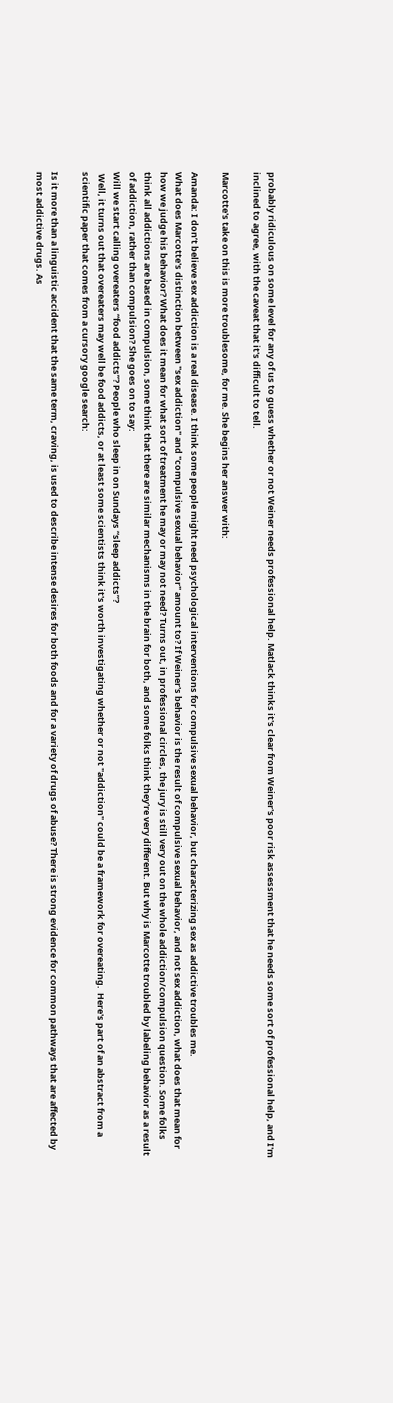probably ridiculous on some level for any of us to guess whether or not Weiner needs professional help. Matlack thinks it's clear from Weiner's poor risk assessment that he needs some sort of professional help, and I'm inclined to agree, with the caveat that it's difficult to tell.

Marcotte's take on this is more troublesome, for me. She begins her answer with:

Amanda: I don’t believe sex addiction is a real disease. I think some people might need psychological interventions for compulsive sexual behavior, but characterizing sex as addictive troubles me.
What does Marcotte's distinction between "sex addiction" and "compulsive sexual behavior" amount to? If Weiner's behavior is the result of compulsive sexual behavior, and not sex addiction, what does that mean for how we judge his behavior? What does it mean for what sort of treatment he may or may not need? Turns out, in professional circles, the jury is still very out on the whole addiction/compulsion question. Some folks think all addictions are based in compulsion, some think that there are similar mechanisms in the brain for both, and some folks think they're very different. But why is Marcotte troubled by labeling behavior as a result of addiction, rather than compulsion? She goes on to say:
Will we start calling overeaters “food addicts”? People who sleep in on Sundays “sleep addicts”?
 Well, it turns out that overeaters may well be food addicts, or at least some scientists think it's worth investigating whether or not "addiction" could be a framework for overeating.  Here's part of an abstract from a scientific paper that comes from a cursory google search:

Is it more than a linguistic accident that the same term, craving, is used to describe intense desires for both foods and for a variety of drugs of abuse? There is strong evidence for common pathways that are affected by most addictive drugs. As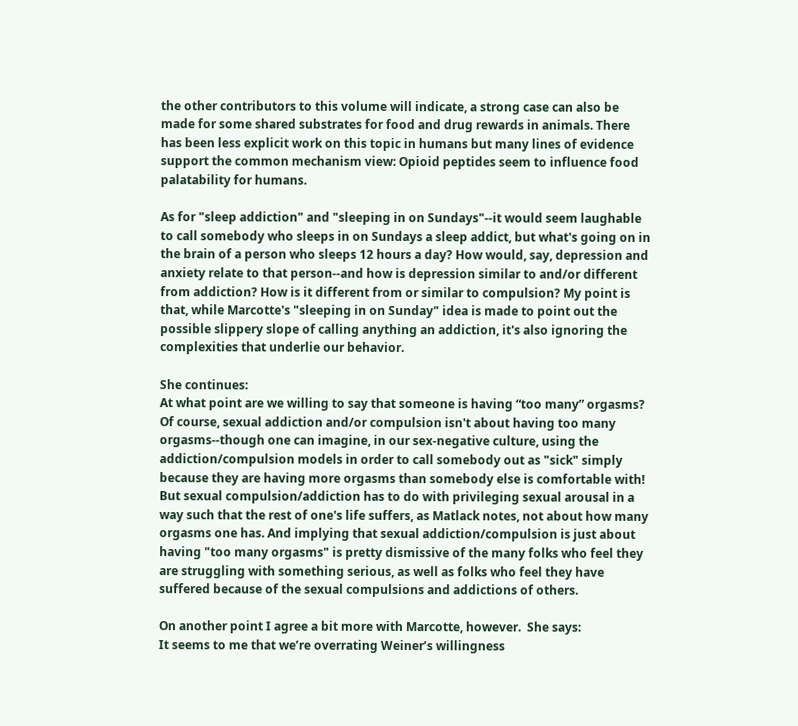the other contributors to this volume will indicate, a strong case can also be made for some shared substrates for food and drug rewards in animals. There has been less explicit work on this topic in humans but many lines of evidence support the common mechanism view: Opioid peptides seem to influence food palatability for humans.

As for "sleep addiction" and "sleeping in on Sundays"--it would seem laughable to call somebody who sleeps in on Sundays a sleep addict, but what's going on in the brain of a person who sleeps 12 hours a day? How would, say, depression and anxiety relate to that person--and how is depression similar to and/or different from addiction? How is it different from or similar to compulsion? My point is that, while Marcotte's "sleeping in on Sunday" idea is made to point out the possible slippery slope of calling anything an addiction, it's also ignoring the complexities that underlie our behavior.

She continues:
At what point are we willing to say that someone is having “too many” orgasms?
Of course, sexual addiction and/or compulsion isn't about having too many orgasms--though one can imagine, in our sex-negative culture, using the addiction/compulsion models in order to call somebody out as "sick" simply because they are having more orgasms than somebody else is comfortable with! But sexual compulsion/addiction has to do with privileging sexual arousal in a way such that the rest of one's life suffers, as Matlack notes, not about how many orgasms one has. And implying that sexual addiction/compulsion is just about having "too many orgasms" is pretty dismissive of the many folks who feel they are struggling with something serious, as well as folks who feel they have suffered because of the sexual compulsions and addictions of others.

On another point I agree a bit more with Marcotte, however.  She says:
It seems to me that we’re overrating Weiner’s willingness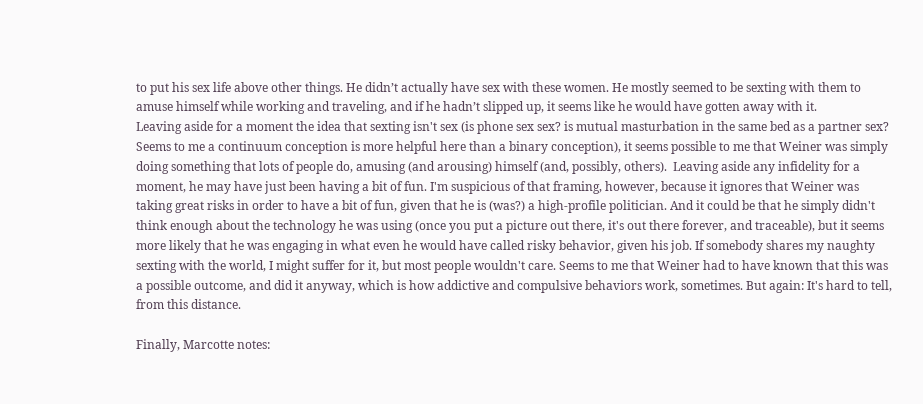to put his sex life above other things. He didn’t actually have sex with these women. He mostly seemed to be sexting with them to amuse himself while working and traveling, and if he hadn’t slipped up, it seems like he would have gotten away with it.
Leaving aside for a moment the idea that sexting isn't sex (is phone sex sex? is mutual masturbation in the same bed as a partner sex? Seems to me a continuum conception is more helpful here than a binary conception), it seems possible to me that Weiner was simply doing something that lots of people do, amusing (and arousing) himself (and, possibly, others).  Leaving aside any infidelity for a moment, he may have just been having a bit of fun. I'm suspicious of that framing, however, because it ignores that Weiner was taking great risks in order to have a bit of fun, given that he is (was?) a high-profile politician. And it could be that he simply didn't think enough about the technology he was using (once you put a picture out there, it's out there forever, and traceable), but it seems more likely that he was engaging in what even he would have called risky behavior, given his job. If somebody shares my naughty sexting with the world, I might suffer for it, but most people wouldn't care. Seems to me that Weiner had to have known that this was a possible outcome, and did it anyway, which is how addictive and compulsive behaviors work, sometimes. But again: It's hard to tell, from this distance.

Finally, Marcotte notes: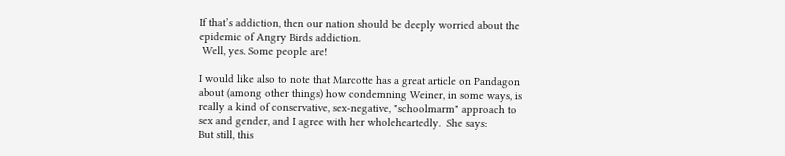If that’s addiction, then our nation should be deeply worried about the epidemic of Angry Birds addiction.
 Well, yes. Some people are!

I would like also to note that Marcotte has a great article on Pandagon about (among other things) how condemning Weiner, in some ways, is really a kind of conservative, sex-negative, "schoolmarm" approach to sex and gender, and I agree with her wholeheartedly.  She says:
But still, this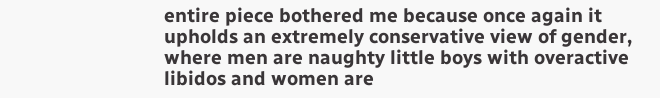entire piece bothered me because once again it upholds an extremely conservative view of gender, where men are naughty little boys with overactive libidos and women are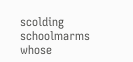scolding schoolmarms whose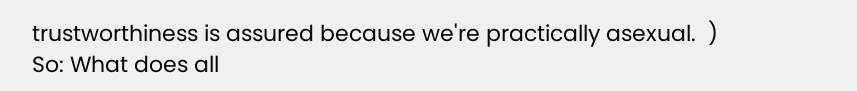trustworthiness is assured because we're practically asexual.  )
So: What does all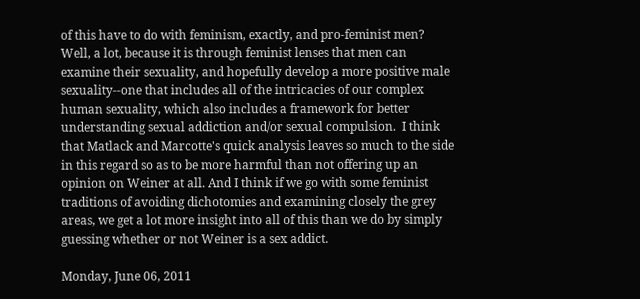of this have to do with feminism, exactly, and pro-feminist men? Well, a lot, because it is through feminist lenses that men can examine their sexuality, and hopefully develop a more positive male sexuality--one that includes all of the intricacies of our complex human sexuality, which also includes a framework for better understanding sexual addiction and/or sexual compulsion.  I think that Matlack and Marcotte's quick analysis leaves so much to the side in this regard so as to be more harmful than not offering up an opinion on Weiner at all. And I think if we go with some feminist traditions of avoiding dichotomies and examining closely the grey areas, we get a lot more insight into all of this than we do by simply guessing whether or not Weiner is a sex addict.

Monday, June 06, 2011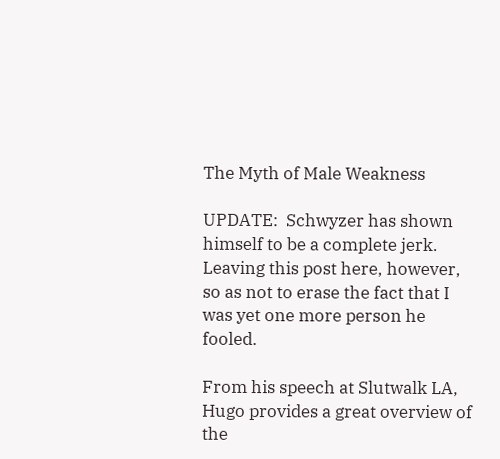The Myth of Male Weakness

UPDATE:  Schwyzer has shown himself to be a complete jerk. Leaving this post here, however, so as not to erase the fact that I was yet one more person he fooled.

From his speech at Slutwalk LA, Hugo provides a great overview of the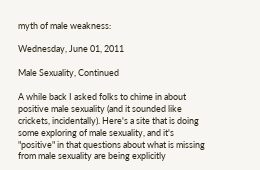myth of male weakness:

Wednesday, June 01, 2011

Male Sexuality, Continued

A while back I asked folks to chime in about positive male sexuality (and it sounded like crickets, incidentally). Here's a site that is doing some exploring of male sexuality, and it's "positive" in that questions about what is missing from male sexuality are being explicitly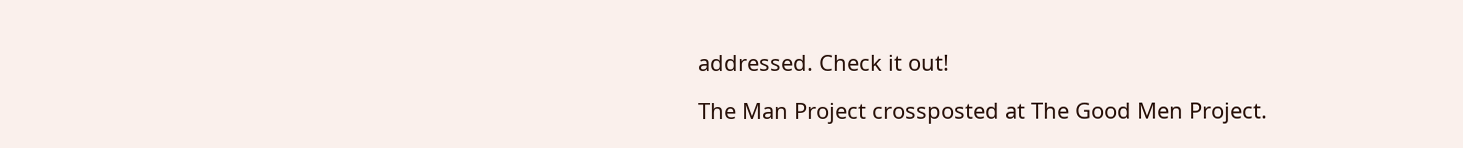addressed. Check it out!

The Man Project crossposted at The Good Men Project.